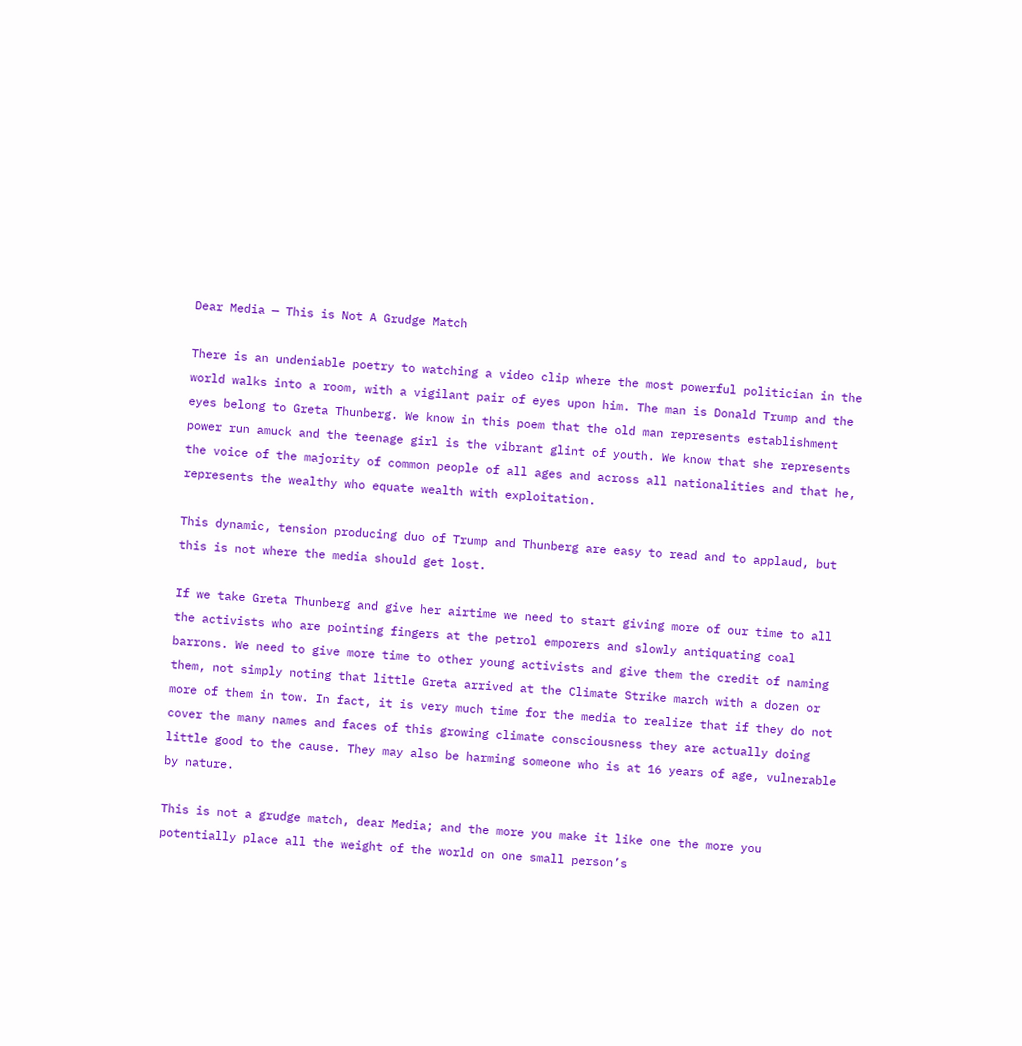Dear Media — This is Not A Grudge Match

There is an undeniable poetry to watching a video clip where the most powerful politician in the world walks into a room, with a vigilant pair of eyes upon him. The man is Donald Trump and the eyes belong to Greta Thunberg. We know in this poem that the old man represents establishment power run amuck and the teenage girl is the vibrant glint of youth. We know that she represents the voice of the majority of common people of all ages and across all nationalities and that he, represents the wealthy who equate wealth with exploitation.

This dynamic, tension producing duo of Trump and Thunberg are easy to read and to applaud, but this is not where the media should get lost.

If we take Greta Thunberg and give her airtime we need to start giving more of our time to all the activists who are pointing fingers at the petrol emporers and slowly antiquating coal barrons. We need to give more time to other young activists and give them the credit of naming them, not simply noting that little Greta arrived at the Climate Strike march with a dozen or more of them in tow. In fact, it is very much time for the media to realize that if they do not cover the many names and faces of this growing climate consciousness they are actually doing little good to the cause. They may also be harming someone who is at 16 years of age, vulnerable by nature.

This is not a grudge match, dear Media; and the more you make it like one the more you potentially place all the weight of the world on one small person’s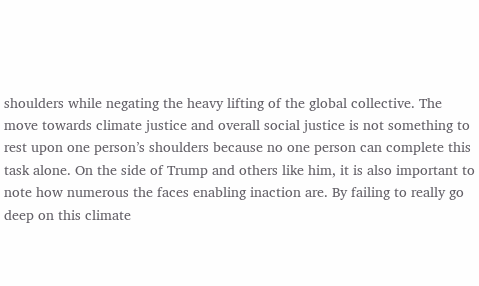shoulders while negating the heavy lifting of the global collective. The move towards climate justice and overall social justice is not something to rest upon one person’s shoulders because no one person can complete this task alone. On the side of Trump and others like him, it is also important to note how numerous the faces enabling inaction are. By failing to really go deep on this climate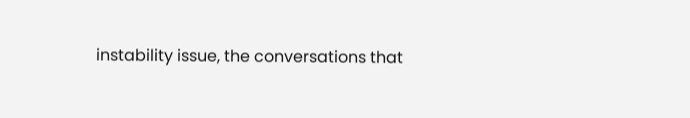instability issue, the conversations that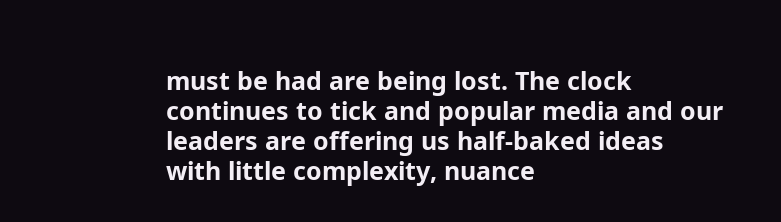must be had are being lost. The clock continues to tick and popular media and our leaders are offering us half-baked ideas with little complexity, nuance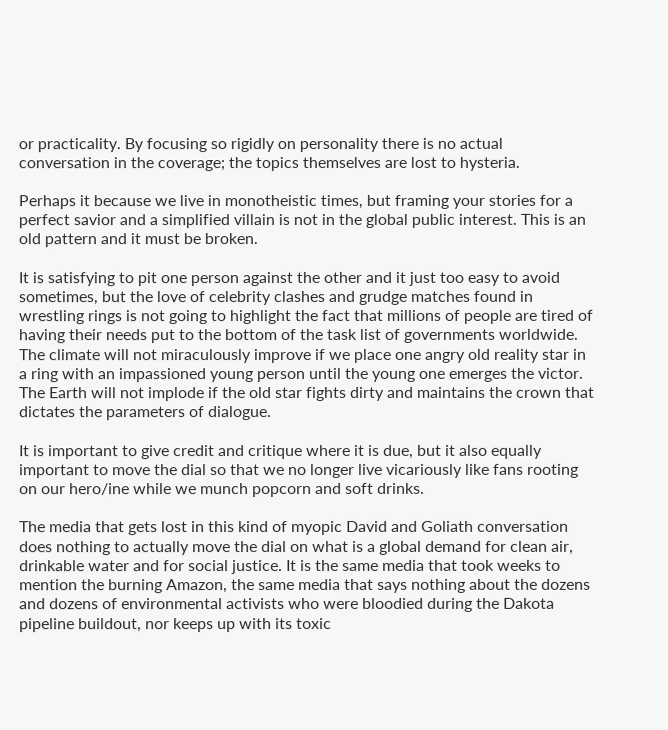or practicality. By focusing so rigidly on personality there is no actual conversation in the coverage; the topics themselves are lost to hysteria.

Perhaps it because we live in monotheistic times, but framing your stories for a perfect savior and a simplified villain is not in the global public interest. This is an old pattern and it must be broken.

It is satisfying to pit one person against the other and it just too easy to avoid sometimes, but the love of celebrity clashes and grudge matches found in wrestling rings is not going to highlight the fact that millions of people are tired of having their needs put to the bottom of the task list of governments worldwide. The climate will not miraculously improve if we place one angry old reality star in a ring with an impassioned young person until the young one emerges the victor. The Earth will not implode if the old star fights dirty and maintains the crown that dictates the parameters of dialogue.

It is important to give credit and critique where it is due, but it also equally important to move the dial so that we no longer live vicariously like fans rooting on our hero/ine while we munch popcorn and soft drinks.

The media that gets lost in this kind of myopic David and Goliath conversation does nothing to actually move the dial on what is a global demand for clean air, drinkable water and for social justice. It is the same media that took weeks to mention the burning Amazon, the same media that says nothing about the dozens and dozens of environmental activists who were bloodied during the Dakota pipeline buildout, nor keeps up with its toxic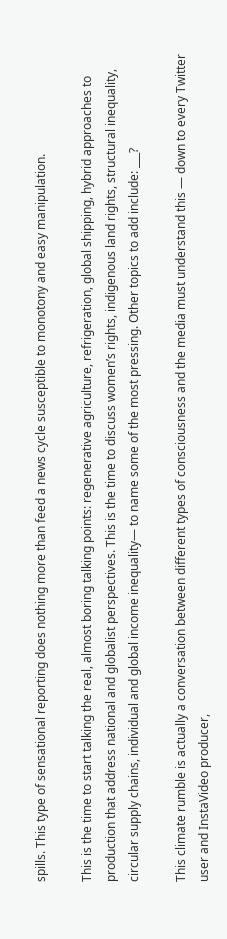spills. This type of sensational reporting does nothing more than feed a news cycle susceptible to monotony and easy manipulation.

This is the time to start talking the real, almost boring talking points: regenerative agriculture, refrigeration, global shipping, hybrid approaches to production that address national and globalist perspectives. This is the time to discuss women’s rights, indigenous land rights, structural inequality, circular supply chains, individual and global income inequality— to name some of the most pressing. Other topics to add include: ___?

This climate rumble is actually a conversation between different types of consciousness and the media must understand this — down to every Twitter user and InstaVideo producer,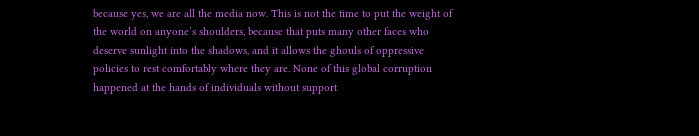because yes, we are all the media now. This is not the time to put the weight of the world on anyone’s shoulders, because that puts many other faces who deserve sunlight into the shadows, and it allows the ghouls of oppressive policies to rest comfortably where they are. None of this global corruption happened at the hands of individuals without support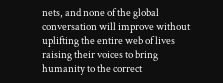nets, and none of the global conversation will improve without uplifting the entire web of lives raising their voices to bring humanity to the correct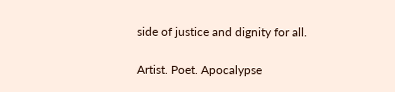side of justice and dignity for all.

Artist. Poet. Apocalypse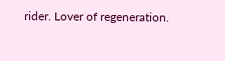rider. Lover of regeneration.